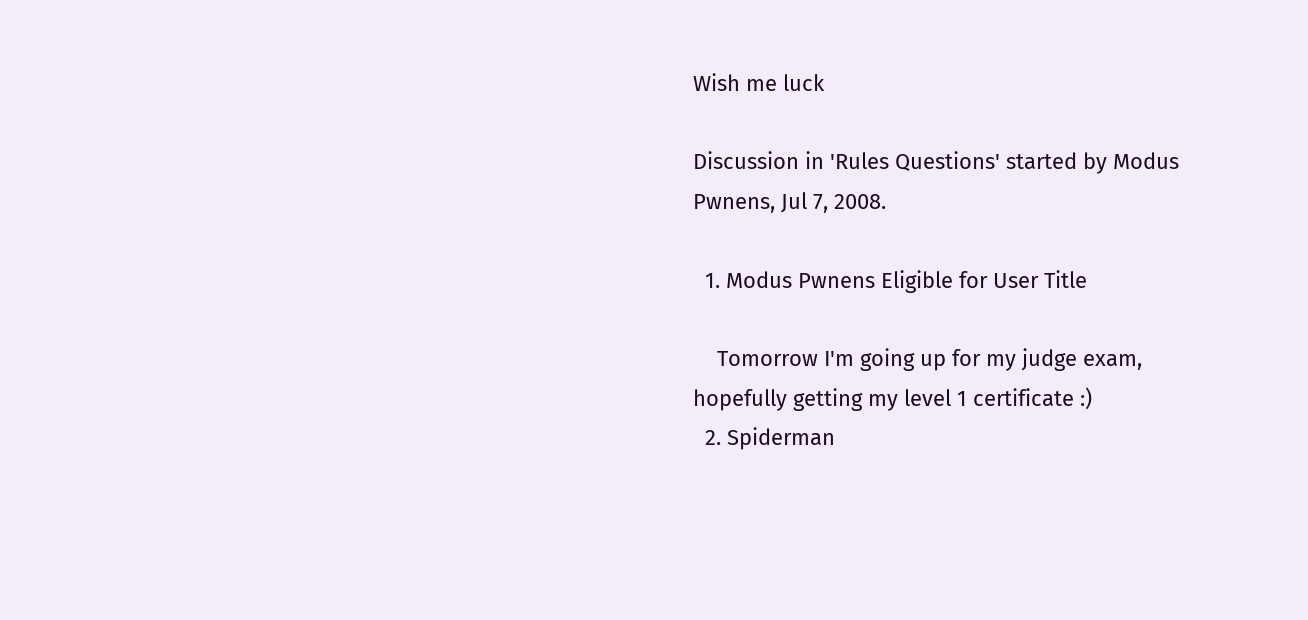Wish me luck

Discussion in 'Rules Questions' started by Modus Pwnens, Jul 7, 2008.

  1. Modus Pwnens Eligible for User Title

    Tomorrow I'm going up for my judge exam, hopefully getting my level 1 certificate :)
  2. Spiderman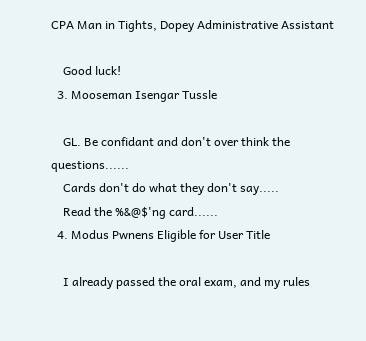CPA Man in Tights, Dopey Administrative Assistant

    Good luck!
  3. Mooseman Isengar Tussle

    GL. Be confidant and don't over think the questions......
    Cards don't do what they don't say.....
    Read the %&@$'ng card......
  4. Modus Pwnens Eligible for User Title

    I already passed the oral exam, and my rules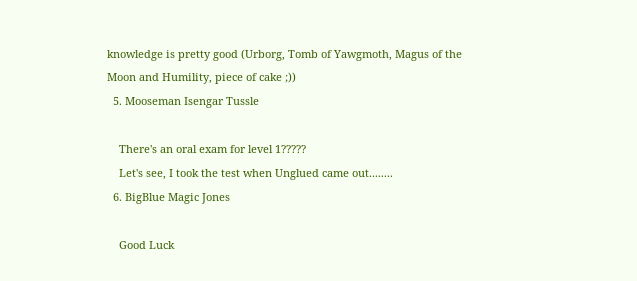knowledge is pretty good (Urborg, Tomb of Yawgmoth, Magus of the Moon and Humility, piece of cake ;))
  5. Mooseman Isengar Tussle

    There's an oral exam for level 1?????
    Let's see, I took the test when Unglued came out........
  6. BigBlue Magic Jones

    Good Luck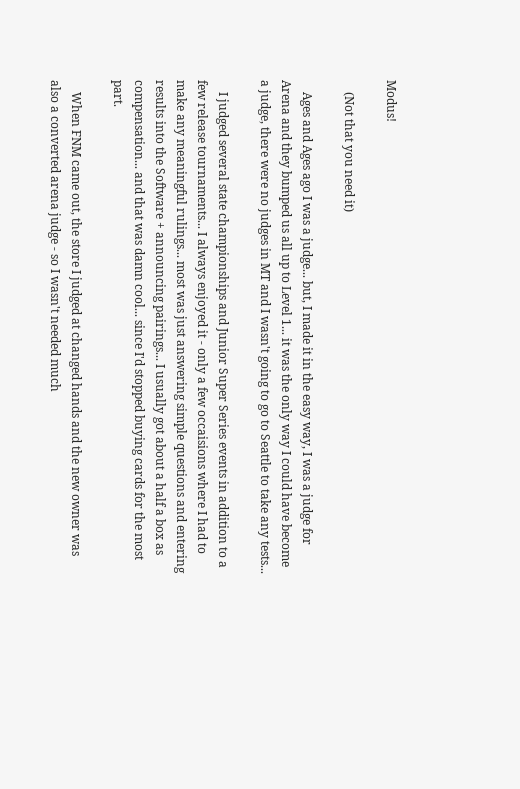Modus!

    (Not that you need it)

    Ages and Ages ago I was a judge... but, I made it in the easy way, I was a judge for Arena and they bumped us all up to Level 1... it was the only way I could have become a judge, there were no judges in MT and I wasn't going to go to Seattle to take any tests...

    I judged several state championships and Junior Super Series events in addition to a few release tournaments... I always enjoyed it - only a few occaisions where I had to make any meaningful rulings... most was just answering simple questions and entering results into the Software + announcing pairings... I usually got about a half a box as compensation... and that was damn cool... since I'd stopped buying cards for the most part.

    When FNM came out, the store I judged at changed hands and the new owner was also a converted arena judge - so I wasn't needed much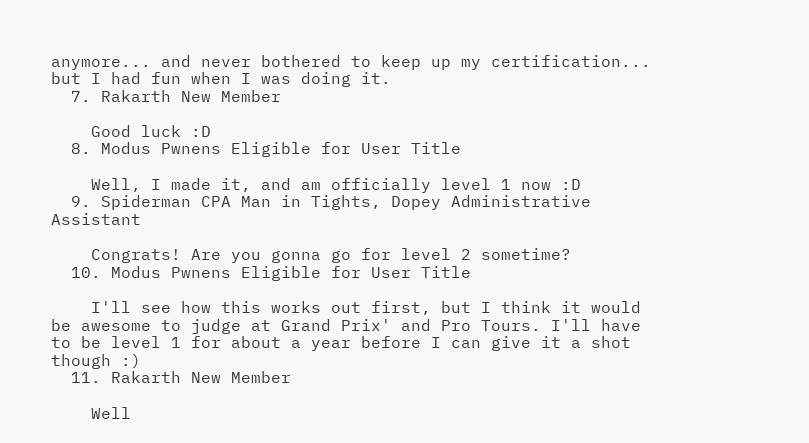anymore... and never bothered to keep up my certification... but I had fun when I was doing it.
  7. Rakarth New Member

    Good luck :D
  8. Modus Pwnens Eligible for User Title

    Well, I made it, and am officially level 1 now :D
  9. Spiderman CPA Man in Tights, Dopey Administrative Assistant

    Congrats! Are you gonna go for level 2 sometime?
  10. Modus Pwnens Eligible for User Title

    I'll see how this works out first, but I think it would be awesome to judge at Grand Prix' and Pro Tours. I'll have to be level 1 for about a year before I can give it a shot though :)
  11. Rakarth New Member

    Well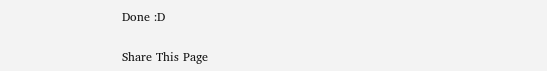Done :D

Share This Page